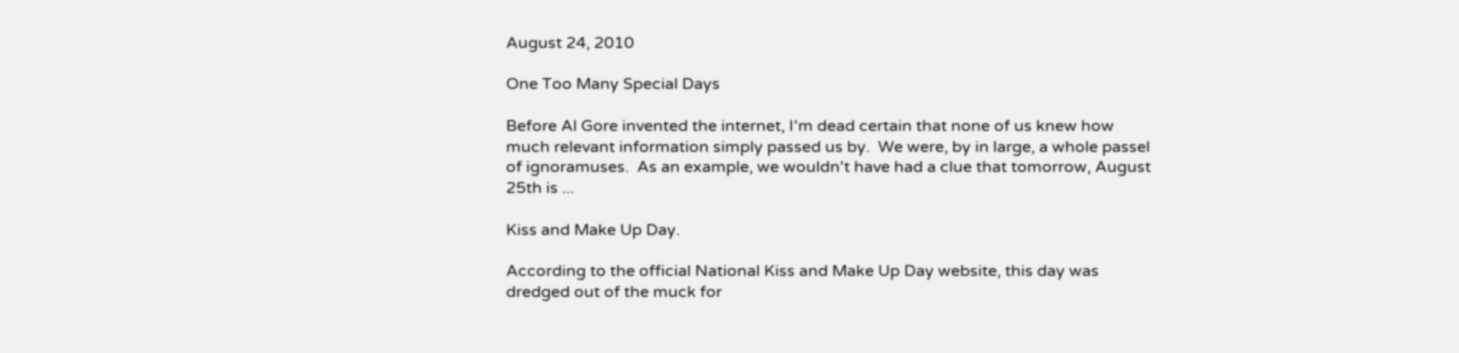August 24, 2010

One Too Many Special Days

Before Al Gore invented the internet, I'm dead certain that none of us knew how much relevant information simply passed us by.  We were, by in large, a whole passel of ignoramuses.  As an example, we wouldn't have had a clue that tomorrow, August 25th is ...

Kiss and Make Up Day.

According to the official National Kiss and Make Up Day website, this day was dredged out of the muck for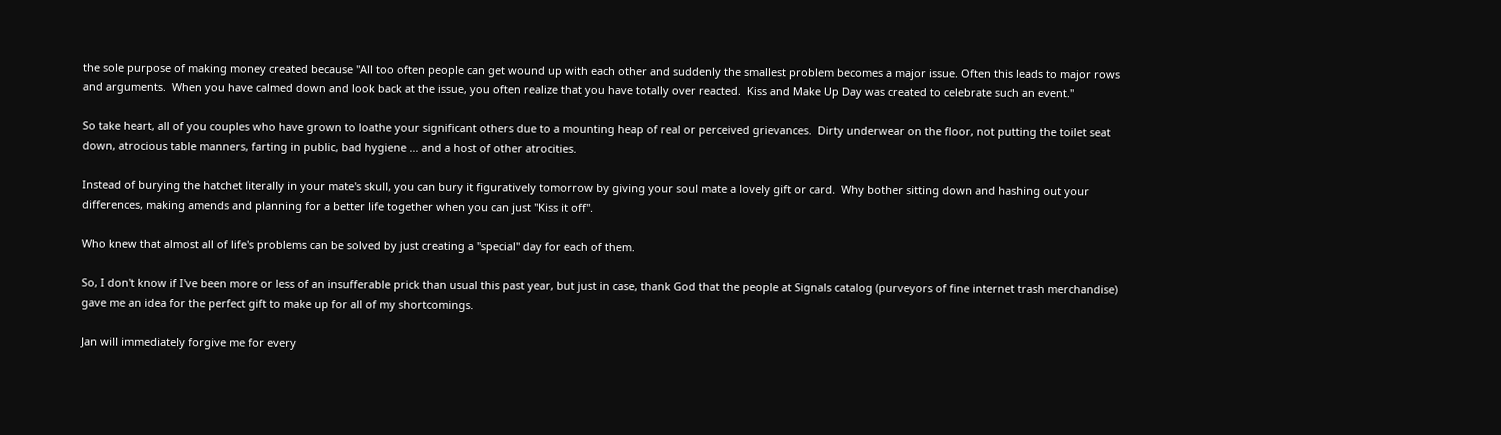the sole purpose of making money created because "All too often people can get wound up with each other and suddenly the smallest problem becomes a major issue. Often this leads to major rows and arguments.  When you have calmed down and look back at the issue, you often realize that you have totally over reacted.  Kiss and Make Up Day was created to celebrate such an event."

So take heart, all of you couples who have grown to loathe your significant others due to a mounting heap of real or perceived grievances.  Dirty underwear on the floor, not putting the toilet seat down, atrocious table manners, farting in public, bad hygiene ... and a host of other atrocities.

Instead of burying the hatchet literally in your mate's skull, you can bury it figuratively tomorrow by giving your soul mate a lovely gift or card.  Why bother sitting down and hashing out your differences, making amends and planning for a better life together when you can just "Kiss it off".

Who knew that almost all of life's problems can be solved by just creating a "special" day for each of them.

So, I don't know if I've been more or less of an insufferable prick than usual this past year, but just in case, thank God that the people at Signals catalog (purveyors of fine internet trash merchandise) gave me an idea for the perfect gift to make up for all of my shortcomings.

Jan will immediately forgive me for every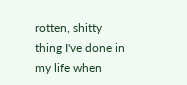rotten, shitty thing I've done in my life when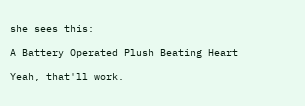she sees this:

A Battery Operated Plush Beating Heart

Yeah, that'll work.